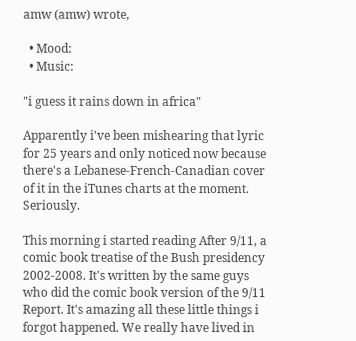amw (amw) wrote,

  • Mood:
  • Music:

"i guess it rains down in africa"

Apparently i've been mishearing that lyric for 25 years and only noticed now because there's a Lebanese-French-Canadian cover of it in the iTunes charts at the moment. Seriously.

This morning i started reading After 9/11, a comic book treatise of the Bush presidency 2002-2008. It's written by the same guys who did the comic book version of the 9/11 Report. It's amazing all these little things i forgot happened. We really have lived in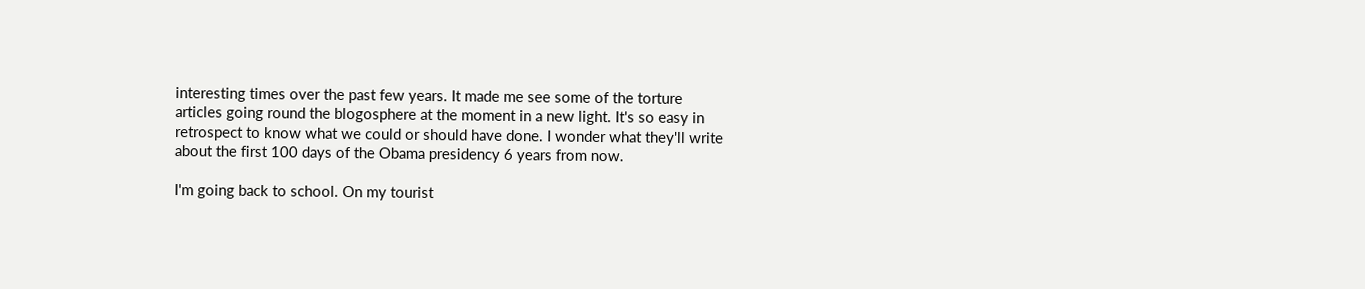interesting times over the past few years. It made me see some of the torture articles going round the blogosphere at the moment in a new light. It's so easy in retrospect to know what we could or should have done. I wonder what they'll write about the first 100 days of the Obama presidency 6 years from now.

I'm going back to school. On my tourist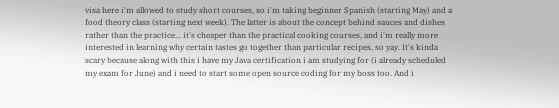visa here i'm allowed to study short courses, so i'm taking beginner Spanish (starting May) and a food theory class (starting next week). The latter is about the concept behind sauces and dishes rather than the practice... it's cheaper than the practical cooking courses, and i'm really more interested in learning why certain tastes go together than particular recipes, so yay. It's kinda scary because along with this i have my Java certification i am studying for (i already scheduled my exam for June) and i need to start some open source coding for my boss too. And i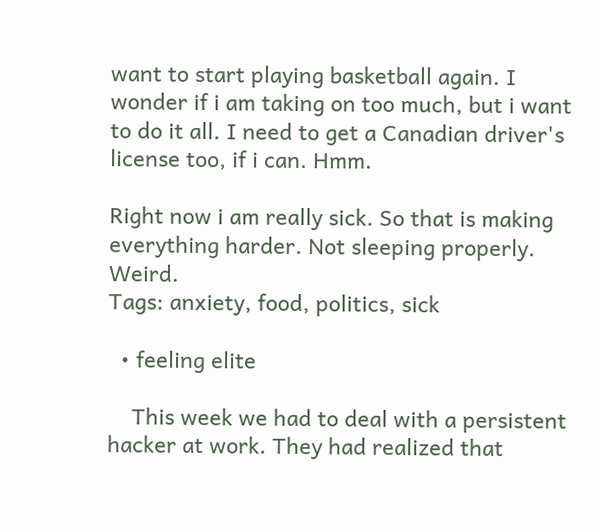want to start playing basketball again. I wonder if i am taking on too much, but i want to do it all. I need to get a Canadian driver's license too, if i can. Hmm.

Right now i am really sick. So that is making everything harder. Not sleeping properly. Weird.
Tags: anxiety, food, politics, sick

  • feeling elite

    This week we had to deal with a persistent hacker at work. They had realized that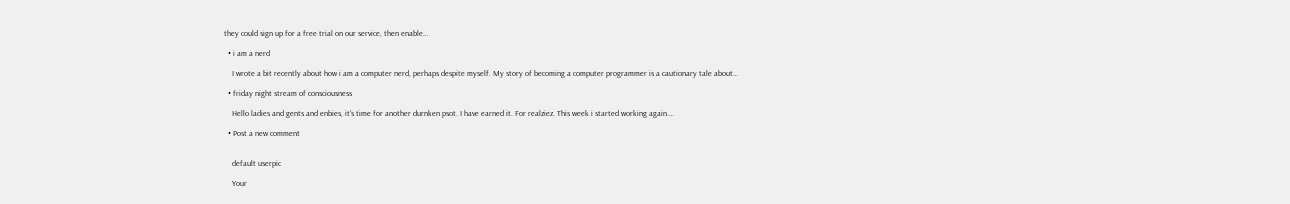they could sign up for a free trial on our service, then enable…

  • i am a nerd

    I wrote a bit recently about how i am a computer nerd, perhaps despite myself. My story of becoming a computer programmer is a cautionary tale about…

  • friday night stream of consciousness

    Hello ladies and gents and enbies, it's time for another durnken psot. I have earned it. For realziez. This week i started working again.…

  • Post a new comment


    default userpic

    Your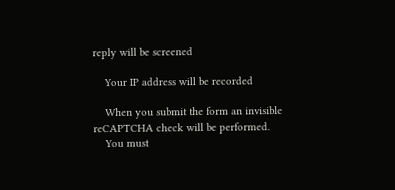reply will be screened

    Your IP address will be recorded

    When you submit the form an invisible reCAPTCHA check will be performed.
    You must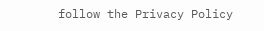follow the Privacy Policy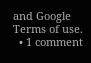and Google Terms of use.
  • 1 comment